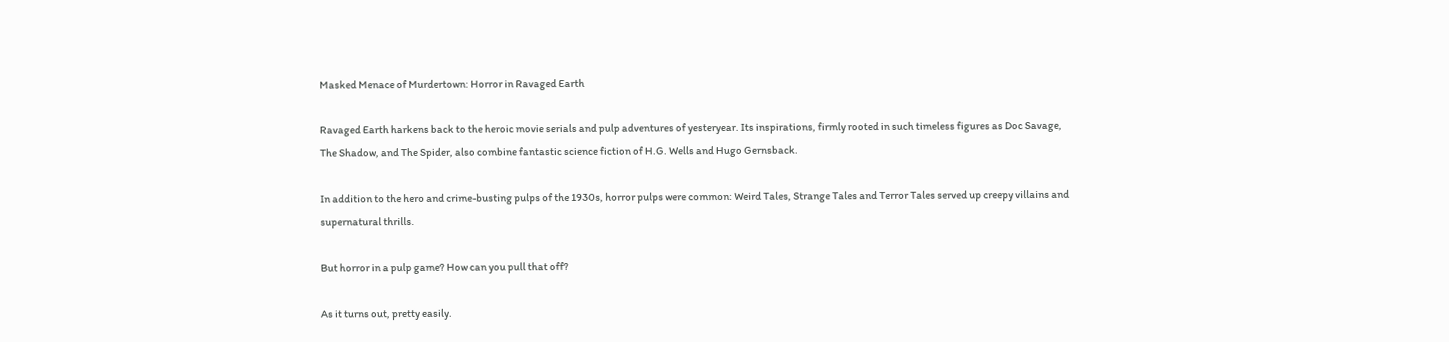Masked Menace of Murdertown: Horror in Ravaged Earth

Ravaged Earth harkens back to the heroic movie serials and pulp adventures of yesteryear. Its inspirations, firmly rooted in such timeless figures as Doc Savage, The Shadow, and The Spider, also combine fantastic science fiction of H.G. Wells and Hugo Gernsback.

In addition to the hero and crime-busting pulps of the 1930s, horror pulps were common: Weird Tales, Strange Tales and Terror Tales served up creepy villains and supernatural thrills.

But horror in a pulp game? How can you pull that off?

As it turns out, pretty easily.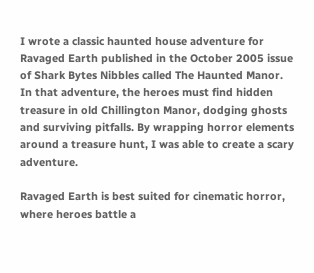I wrote a classic haunted house adventure for Ravaged Earth published in the October 2005 issue of Shark Bytes Nibbles called The Haunted Manor. In that adventure, the heroes must find hidden treasure in old Chillington Manor, dodging ghosts and surviving pitfalls. By wrapping horror elements around a treasure hunt, I was able to create a scary adventure.

Ravaged Earth is best suited for cinematic horror, where heroes battle a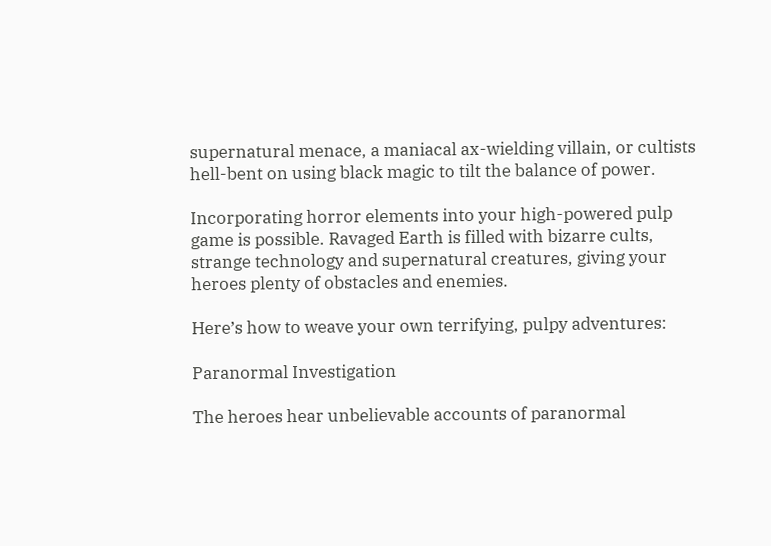supernatural menace, a maniacal ax-wielding villain, or cultists hell-bent on using black magic to tilt the balance of power.

Incorporating horror elements into your high-powered pulp game is possible. Ravaged Earth is filled with bizarre cults, strange technology and supernatural creatures, giving your heroes plenty of obstacles and enemies.

Here’s how to weave your own terrifying, pulpy adventures:

Paranormal Investigation

The heroes hear unbelievable accounts of paranormal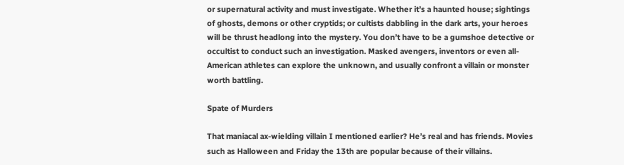or supernatural activity and must investigate. Whether it’s a haunted house; sightings of ghosts, demons or other cryptids; or cultists dabbling in the dark arts, your heroes will be thrust headlong into the mystery. You don’t have to be a gumshoe detective or occultist to conduct such an investigation. Masked avengers, inventors or even all-American athletes can explore the unknown, and usually confront a villain or monster worth battling.

Spate of Murders

That maniacal ax-wielding villain I mentioned earlier? He’s real and has friends. Movies such as Halloween and Friday the 13th are popular because of their villains.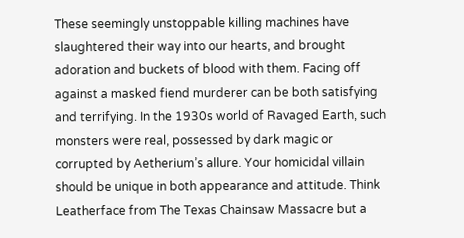These seemingly unstoppable killing machines have slaughtered their way into our hearts, and brought adoration and buckets of blood with them. Facing off against a masked fiend murderer can be both satisfying and terrifying. In the 1930s world of Ravaged Earth, such monsters were real, possessed by dark magic or corrupted by Aetherium’s allure. Your homicidal villain should be unique in both appearance and attitude. Think Leatherface from The Texas Chainsaw Massacre but a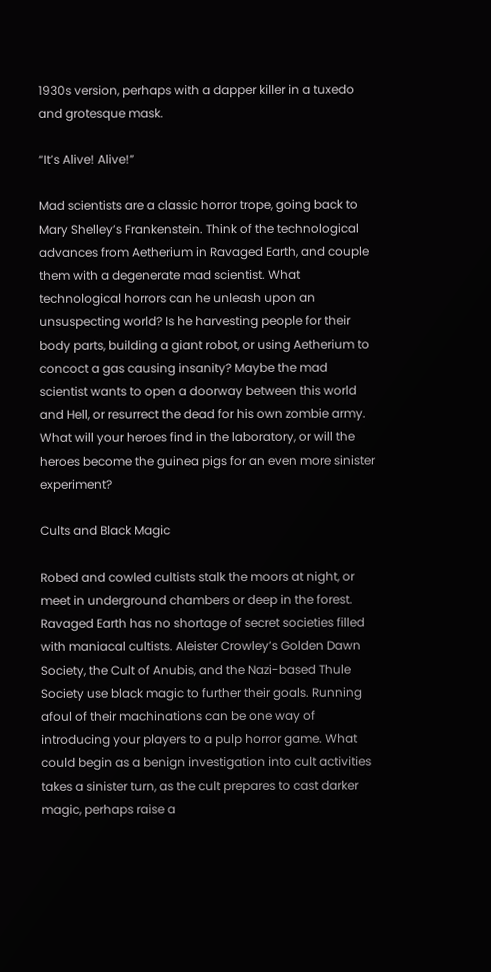1930s version, perhaps with a dapper killer in a tuxedo and grotesque mask.

“It’s Alive! Alive!”

Mad scientists are a classic horror trope, going back to Mary Shelley’s Frankenstein. Think of the technological advances from Aetherium in Ravaged Earth, and couple them with a degenerate mad scientist. What technological horrors can he unleash upon an unsuspecting world? Is he harvesting people for their body parts, building a giant robot, or using Aetherium to concoct a gas causing insanity? Maybe the mad scientist wants to open a doorway between this world and Hell, or resurrect the dead for his own zombie army. What will your heroes find in the laboratory, or will the heroes become the guinea pigs for an even more sinister experiment?

Cults and Black Magic

Robed and cowled cultists stalk the moors at night, or meet in underground chambers or deep in the forest. Ravaged Earth has no shortage of secret societies filled with maniacal cultists. Aleister Crowley’s Golden Dawn Society, the Cult of Anubis, and the Nazi-based Thule Society use black magic to further their goals. Running afoul of their machinations can be one way of introducing your players to a pulp horror game. What could begin as a benign investigation into cult activities takes a sinister turn, as the cult prepares to cast darker magic, perhaps raise a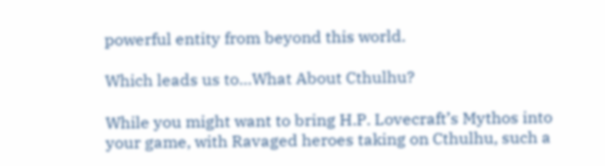powerful entity from beyond this world.

Which leads us to…What About Cthulhu?

While you might want to bring H.P. Lovecraft’s Mythos into your game, with Ravaged heroes taking on Cthulhu, such a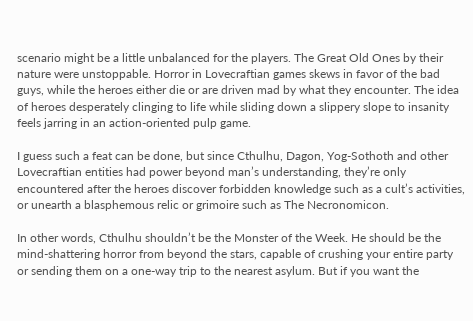scenario might be a little unbalanced for the players. The Great Old Ones by their nature were unstoppable. Horror in Lovecraftian games skews in favor of the bad guys, while the heroes either die or are driven mad by what they encounter. The idea of heroes desperately clinging to life while sliding down a slippery slope to insanity feels jarring in an action-oriented pulp game.

I guess such a feat can be done, but since Cthulhu, Dagon, Yog-Sothoth and other Lovecraftian entities had power beyond man’s understanding, they’re only encountered after the heroes discover forbidden knowledge such as a cult’s activities, or unearth a blasphemous relic or grimoire such as The Necronomicon.

In other words, Cthulhu shouldn’t be the Monster of the Week. He should be the mind-shattering horror from beyond the stars, capable of crushing your entire party or sending them on a one-way trip to the nearest asylum. But if you want the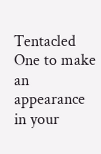Tentacled One to make an appearance in your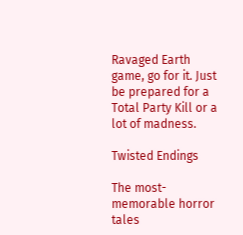Ravaged Earth game, go for it. Just be prepared for a Total Party Kill or a lot of madness.

Twisted Endings

The most-memorable horror tales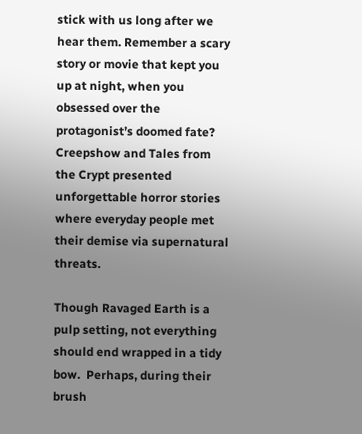stick with us long after we hear them. Remember a scary story or movie that kept you up at night, when you obsessed over the protagonist’s doomed fate? Creepshow and Tales from the Crypt presented unforgettable horror stories where everyday people met their demise via supernatural threats.

Though Ravaged Earth is a pulp setting, not everything should end wrapped in a tidy bow.  Perhaps, during their brush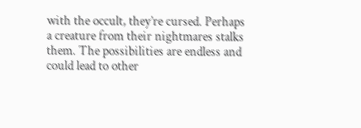with the occult, they’re cursed. Perhaps a creature from their nightmares stalks them. The possibilities are endless and could lead to other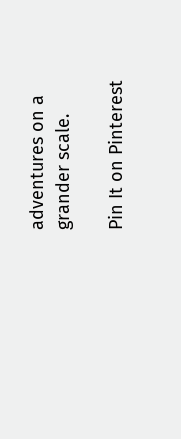adventures on a grander scale.

Pin It on Pinterest